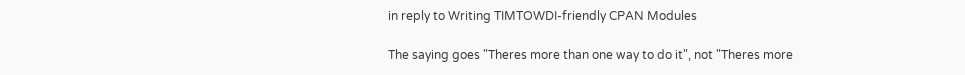in reply to Writing TIMTOWDI-friendly CPAN Modules

The saying goes "Theres more than one way to do it", not "Theres more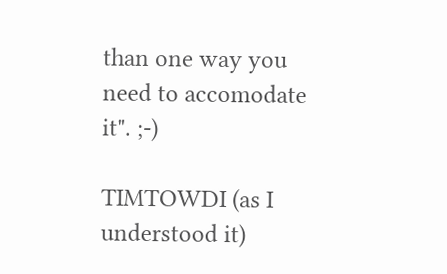than one way you need to accomodate it". ;-)

TIMTOWDI (as I understood it)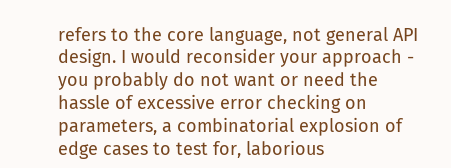refers to the core language, not general API design. I would reconsider your approach - you probably do not want or need the hassle of excessive error checking on parameters, a combinatorial explosion of edge cases to test for, laborious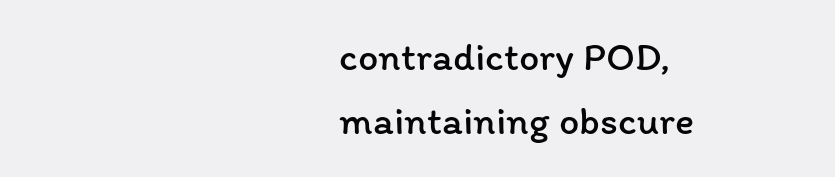contradictory POD, maintaining obscure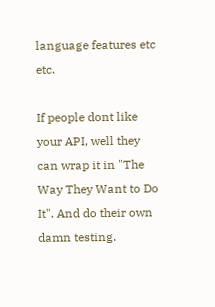language features etc etc.

If people dont like your API, well they can wrap it in "The Way They Want to Do It". And do their own damn testing.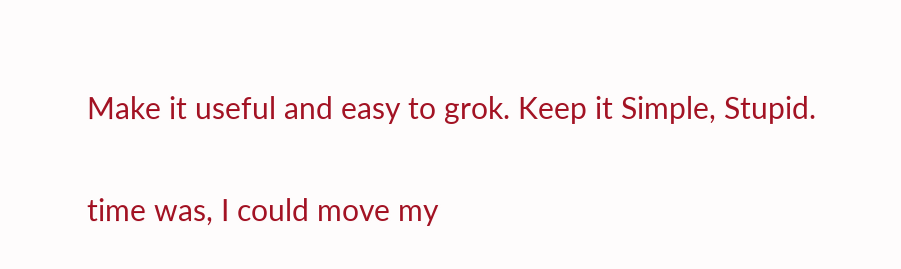Make it useful and easy to grok. Keep it Simple, Stupid.

time was, I could move my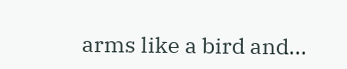arms like a bird and...